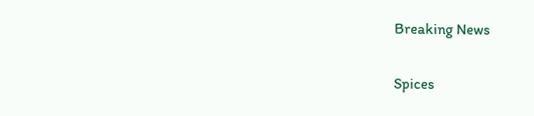Breaking News

Spices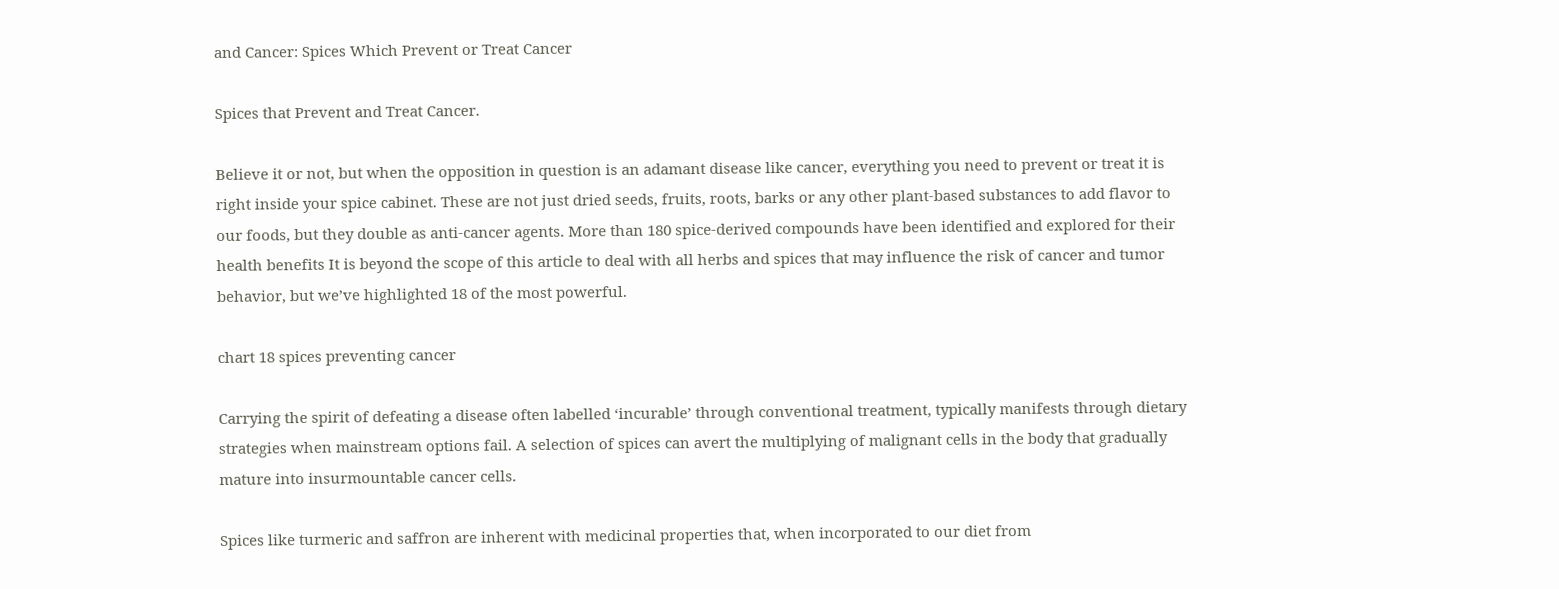and Cancer: Spices Which Prevent or Treat Cancer

Spices that Prevent and Treat Cancer.

Believe it or not, but when the opposition in question is an adamant disease like cancer, everything you need to prevent or treat it is right inside your spice cabinet. These are not just dried seeds, fruits, roots, barks or any other plant-based substances to add flavor to our foods, but they double as anti-cancer agents. More than 180 spice-derived compounds have been identified and explored for their health benefits It is beyond the scope of this article to deal with all herbs and spices that may influence the risk of cancer and tumor behavior, but we’ve highlighted 18 of the most powerful.

chart 18 spices preventing cancer

Carrying the spirit of defeating a disease often labelled ‘incurable’ through conventional treatment, typically manifests through dietary strategies when mainstream options fail. A selection of spices can avert the multiplying of malignant cells in the body that gradually mature into insurmountable cancer cells.

Spices like turmeric and saffron are inherent with medicinal properties that, when incorporated to our diet from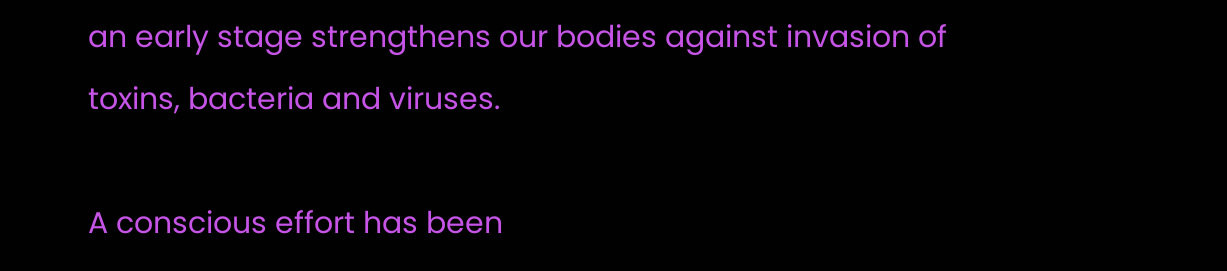an early stage strengthens our bodies against invasion of toxins, bacteria and viruses.

A conscious effort has been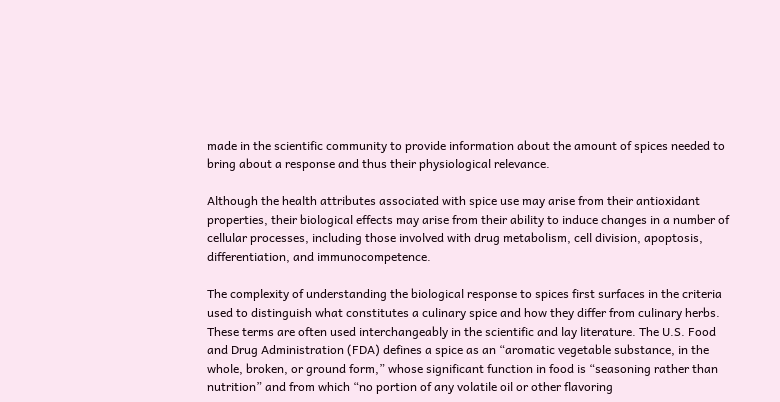made in the scientific community to provide information about the amount of spices needed to bring about a response and thus their physiological relevance.

Although the health attributes associated with spice use may arise from their antioxidant properties, their biological effects may arise from their ability to induce changes in a number of cellular processes, including those involved with drug metabolism, cell division, apoptosis, differentiation, and immunocompetence.

The complexity of understanding the biological response to spices first surfaces in the criteria used to distinguish what constitutes a culinary spice and how they differ from culinary herbs. These terms are often used interchangeably in the scientific and lay literature. The U.S. Food and Drug Administration (FDA) defines a spice as an “aromatic vegetable substance, in the whole, broken, or ground form,” whose significant function in food is “seasoning rather than nutrition” and from which “no portion of any volatile oil or other flavoring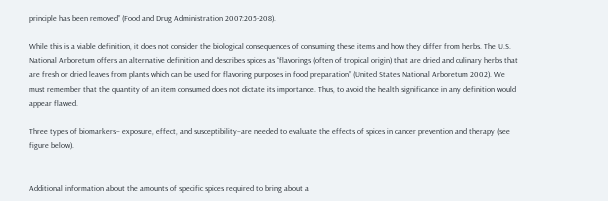principle has been removed” (Food and Drug Administration 2007:205-208).

While this is a viable definition, it does not consider the biological consequences of consuming these items and how they differ from herbs. The U.S. National Arboretum offers an alternative definition and describes spices as “flavorings (often of tropical origin) that are dried and culinary herbs that are fresh or dried leaves from plants which can be used for flavoring purposes in food preparation” (United States National Arboretum 2002). We must remember that the quantity of an item consumed does not dictate its importance. Thus, to avoid the health significance in any definition would appear flawed.

Three types of biomarkers– exposure, effect, and susceptibility–are needed to evaluate the effects of spices in cancer prevention and therapy (see figure below).


Additional information about the amounts of specific spices required to bring about a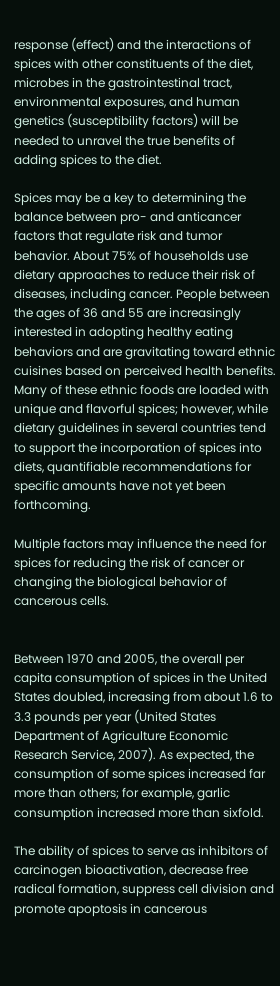response (effect) and the interactions of spices with other constituents of the diet, microbes in the gastrointestinal tract, environmental exposures, and human genetics (susceptibility factors) will be needed to unravel the true benefits of adding spices to the diet.

Spices may be a key to determining the balance between pro- and anticancer factors that regulate risk and tumor behavior. About 75% of households use dietary approaches to reduce their risk of diseases, including cancer. People between the ages of 36 and 55 are increasingly interested in adopting healthy eating behaviors and are gravitating toward ethnic cuisines based on perceived health benefits. Many of these ethnic foods are loaded with unique and flavorful spices; however, while dietary guidelines in several countries tend to support the incorporation of spices into diets, quantifiable recommendations for specific amounts have not yet been forthcoming.

Multiple factors may influence the need for spices for reducing the risk of cancer or changing the biological behavior of cancerous cells.


Between 1970 and 2005, the overall per capita consumption of spices in the United States doubled, increasing from about 1.6 to 3.3 pounds per year (United States Department of Agriculture Economic Research Service, 2007). As expected, the consumption of some spices increased far more than others; for example, garlic consumption increased more than sixfold.

The ability of spices to serve as inhibitors of carcinogen bioactivation, decrease free radical formation, suppress cell division and promote apoptosis in cancerous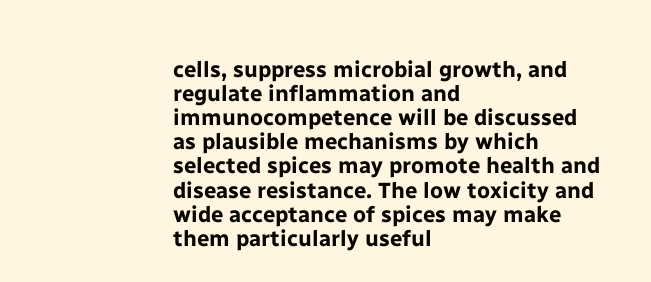cells, suppress microbial growth, and regulate inflammation and immunocompetence will be discussed as plausible mechanisms by which selected spices may promote health and disease resistance. The low toxicity and wide acceptance of spices may make them particularly useful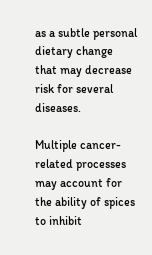as a subtle personal dietary change that may decrease risk for several diseases.

Multiple cancer-related processes may account for the ability of spices to inhibit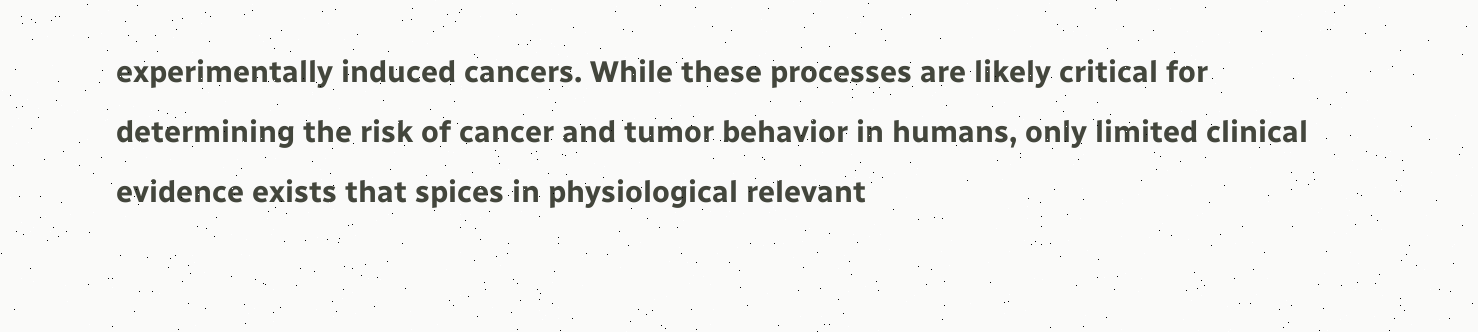experimentally induced cancers. While these processes are likely critical for determining the risk of cancer and tumor behavior in humans, only limited clinical evidence exists that spices in physiological relevant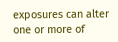exposures can alter one or more of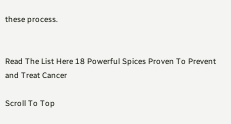these process.


Read The List Here 18 Powerful Spices Proven To Prevent and Treat Cancer

Scroll To Top